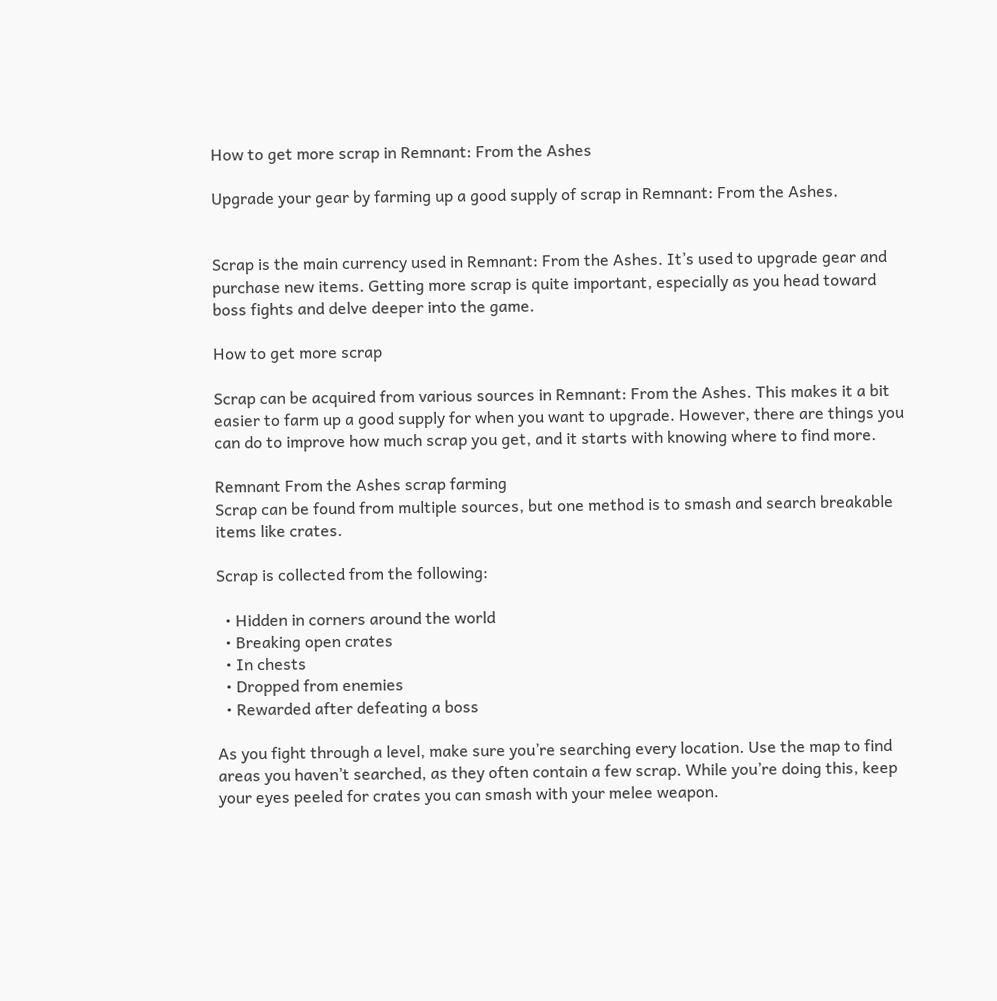How to get more scrap in Remnant: From the Ashes

Upgrade your gear by farming up a good supply of scrap in Remnant: From the Ashes.


Scrap is the main currency used in Remnant: From the Ashes. It’s used to upgrade gear and purchase new items. Getting more scrap is quite important, especially as you head toward boss fights and delve deeper into the game.

How to get more scrap

Scrap can be acquired from various sources in Remnant: From the Ashes. This makes it a bit easier to farm up a good supply for when you want to upgrade. However, there are things you can do to improve how much scrap you get, and it starts with knowing where to find more.

Remnant From the Ashes scrap farming
Scrap can be found from multiple sources, but one method is to smash and search breakable items like crates.

Scrap is collected from the following:

  • Hidden in corners around the world
  • Breaking open crates
  • In chests
  • Dropped from enemies
  • Rewarded after defeating a boss

As you fight through a level, make sure you’re searching every location. Use the map to find areas you haven’t searched, as they often contain a few scrap. While you’re doing this, keep your eyes peeled for crates you can smash with your melee weapon.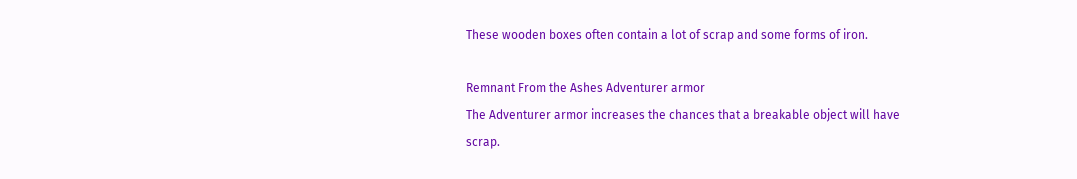These wooden boxes often contain a lot of scrap and some forms of iron.

Remnant From the Ashes Adventurer armor
The Adventurer armor increases the chances that a breakable object will have scrap.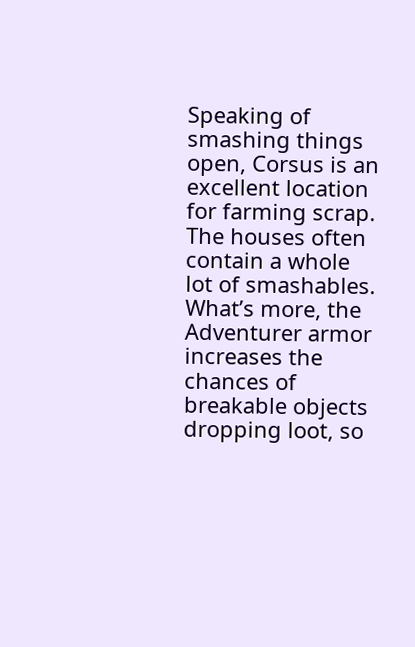Speaking of smashing things open, Corsus is an excellent location for farming scrap. The houses often contain a whole lot of smashables. What’s more, the Adventurer armor increases the chances of breakable objects dropping loot, so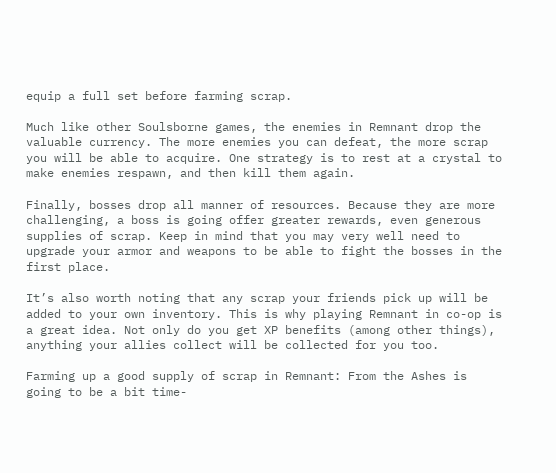equip a full set before farming scrap.

Much like other Soulsborne games, the enemies in Remnant drop the valuable currency. The more enemies you can defeat, the more scrap you will be able to acquire. One strategy is to rest at a crystal to make enemies respawn, and then kill them again.

Finally, bosses drop all manner of resources. Because they are more challenging, a boss is going offer greater rewards, even generous supplies of scrap. Keep in mind that you may very well need to upgrade your armor and weapons to be able to fight the bosses in the first place.

It’s also worth noting that any scrap your friends pick up will be added to your own inventory. This is why playing Remnant in co-op is a great idea. Not only do you get XP benefits (among other things), anything your allies collect will be collected for you too.

Farming up a good supply of scrap in Remnant: From the Ashes is going to be a bit time-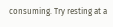consuming. Try resting at a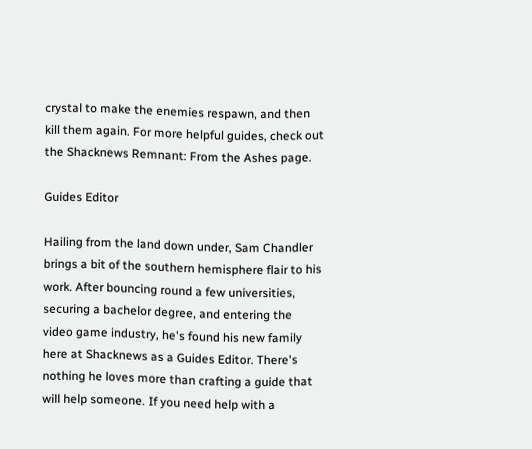crystal to make the enemies respawn, and then kill them again. For more helpful guides, check out the Shacknews Remnant: From the Ashes page.

Guides Editor

Hailing from the land down under, Sam Chandler brings a bit of the southern hemisphere flair to his work. After bouncing round a few universities, securing a bachelor degree, and entering the video game industry, he's found his new family here at Shacknews as a Guides Editor. There's nothing he loves more than crafting a guide that will help someone. If you need help with a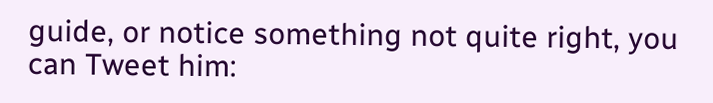guide, or notice something not quite right, you can Tweet him: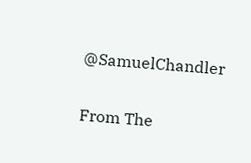@SamuelChandler

From The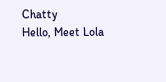Chatty
Hello, Meet Lola